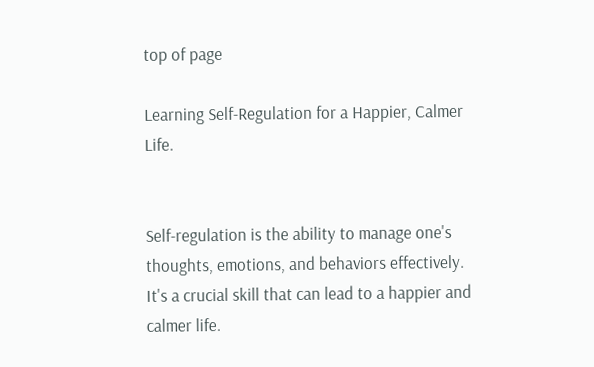top of page

Learning Self-Regulation for a Happier, Calmer Life.


Self-regulation is the ability to manage one's thoughts, emotions, and behaviors effectively. It's a crucial skill that can lead to a happier and calmer life.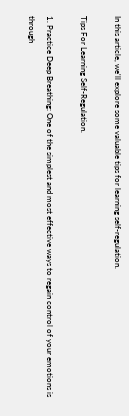In this article, we'll explore some valuable tips for learning self-regulation.

Tips For Learning Self-Regulation.

1. Practice Deep Breathing: One of the simplest and most effective ways to regain control of your emotions is through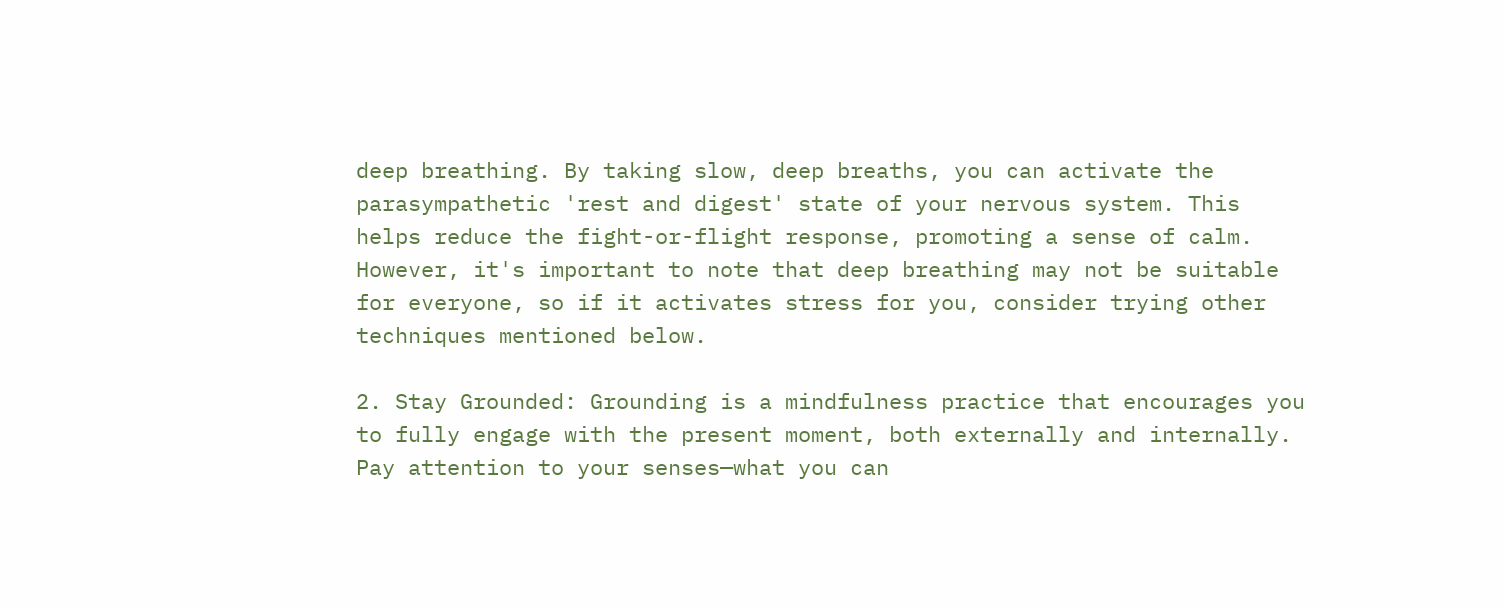deep breathing. By taking slow, deep breaths, you can activate the parasympathetic 'rest and digest' state of your nervous system. This helps reduce the fight-or-flight response, promoting a sense of calm. However, it's important to note that deep breathing may not be suitable for everyone, so if it activates stress for you, consider trying other techniques mentioned below.

2. Stay Grounded: Grounding is a mindfulness practice that encourages you to fully engage with the present moment, both externally and internally. Pay attention to your senses—what you can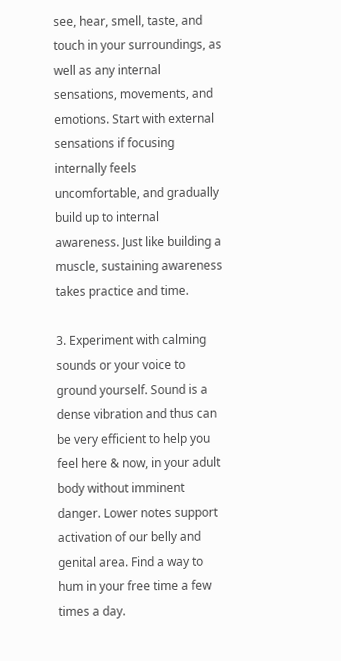see, hear, smell, taste, and touch in your surroundings, as well as any internal sensations, movements, and emotions. Start with external sensations if focusing internally feels uncomfortable, and gradually build up to internal awareness. Just like building a muscle, sustaining awareness takes practice and time.

3. Experiment with calming sounds or your voice to ground yourself. Sound is a dense vibration and thus can be very efficient to help you feel here & now, in your adult body without imminent danger. Lower notes support activation of our belly and genital area. Find a way to hum in your free time a few times a day.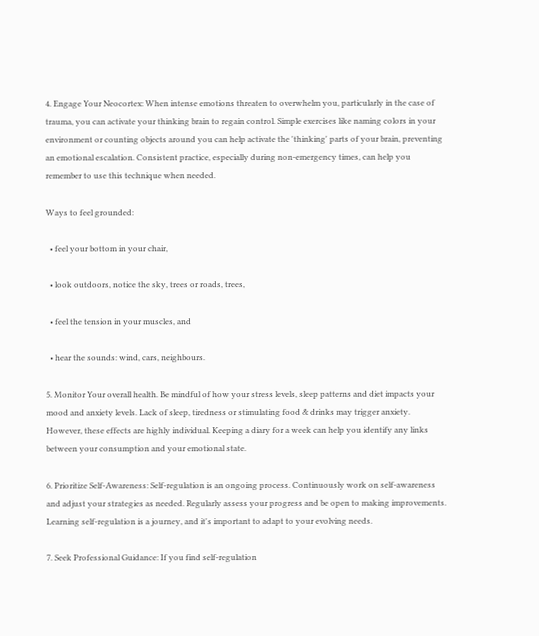4. Engage Your Neocortex: When intense emotions threaten to overwhelm you, particularly in the case of trauma, you can activate your thinking brain to regain control. Simple exercises like naming colors in your environment or counting objects around you can help activate the 'thinking' parts of your brain, preventing an emotional escalation. Consistent practice, especially during non-emergency times, can help you remember to use this technique when needed.

Ways to feel grounded:

  • feel your bottom in your chair,

  • look outdoors, notice the sky, trees or roads, trees,

  • feel the tension in your muscles, and

  • hear the sounds: wind, cars, neighbours.

5. Monitor Your overall health. Be mindful of how your stress levels, sleep patterns and diet impacts your mood and anxiety levels. Lack of sleep, tiredness or stimulating food & drinks may trigger anxiety. However, these effects are highly individual. Keeping a diary for a week can help you identify any links between your consumption and your emotional state.

6. Prioritize Self-Awareness: Self-regulation is an ongoing process. Continuously work on self-awareness and adjust your strategies as needed. Regularly assess your progress and be open to making improvements. Learning self-regulation is a journey, and it's important to adapt to your evolving needs.

7. Seek Professional Guidance: If you find self-regulation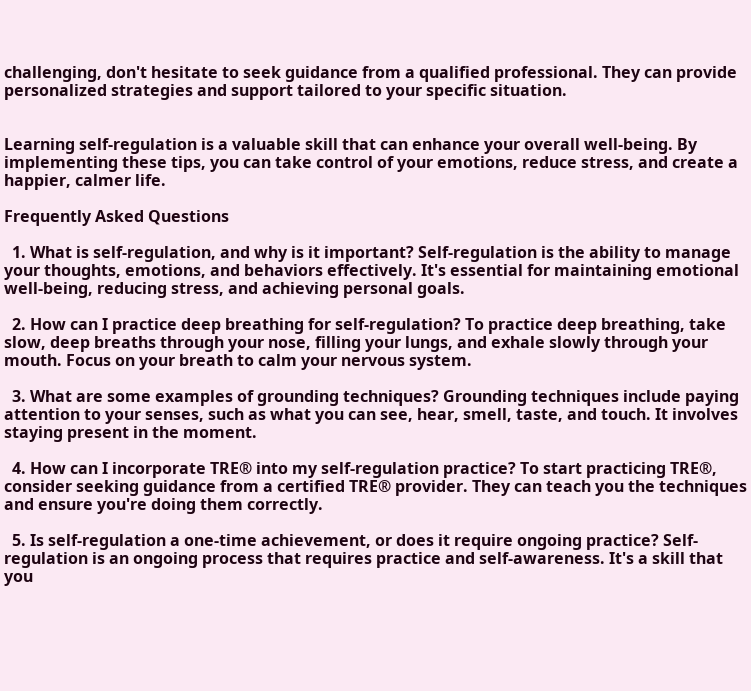challenging, don't hesitate to seek guidance from a qualified professional. They can provide personalized strategies and support tailored to your specific situation.


Learning self-regulation is a valuable skill that can enhance your overall well-being. By implementing these tips, you can take control of your emotions, reduce stress, and create a happier, calmer life.

Frequently Asked Questions

  1. What is self-regulation, and why is it important? Self-regulation is the ability to manage your thoughts, emotions, and behaviors effectively. It's essential for maintaining emotional well-being, reducing stress, and achieving personal goals.

  2. How can I practice deep breathing for self-regulation? To practice deep breathing, take slow, deep breaths through your nose, filling your lungs, and exhale slowly through your mouth. Focus on your breath to calm your nervous system.

  3. What are some examples of grounding techniques? Grounding techniques include paying attention to your senses, such as what you can see, hear, smell, taste, and touch. It involves staying present in the moment.

  4. How can I incorporate TRE® into my self-regulation practice? To start practicing TRE®, consider seeking guidance from a certified TRE® provider. They can teach you the techniques and ensure you're doing them correctly.

  5. Is self-regulation a one-time achievement, or does it require ongoing practice? Self-regulation is an ongoing process that requires practice and self-awareness. It's a skill that you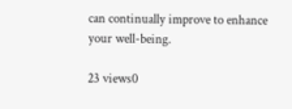can continually improve to enhance your well-being.

23 views0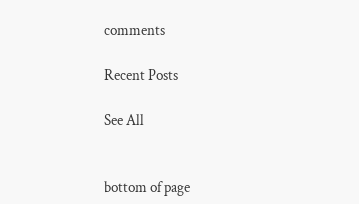comments

Recent Posts

See All


bottom of page